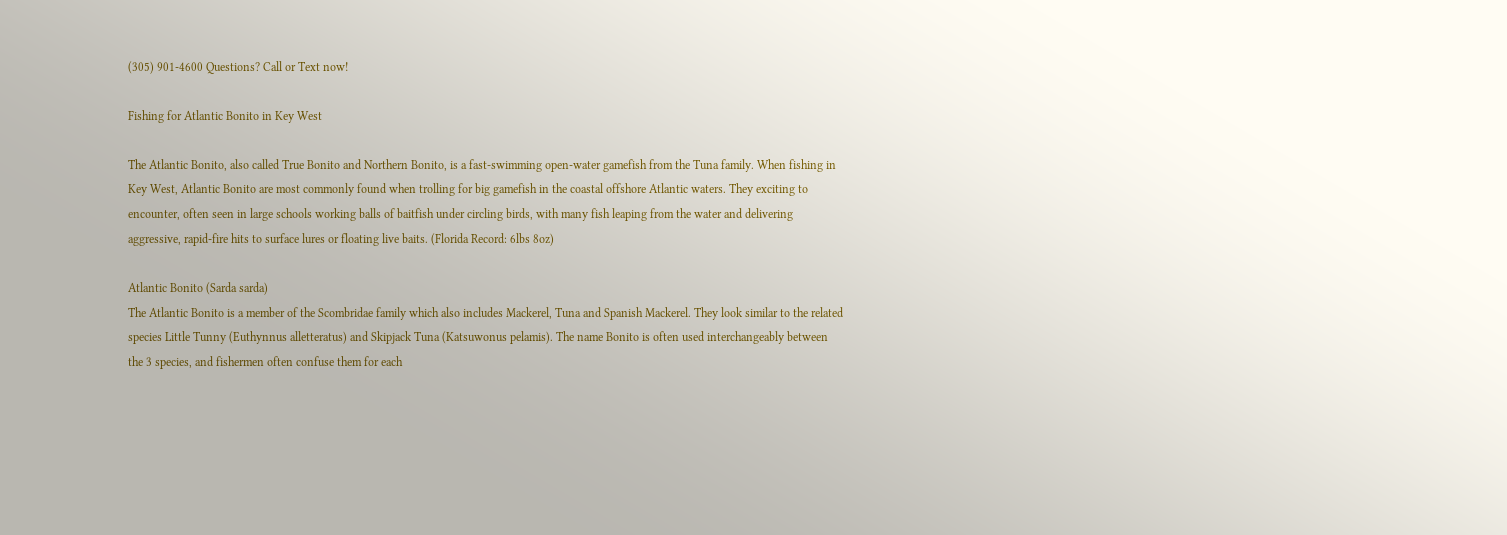(305) 901-4600 Questions? Call or Text now!

Fishing for Atlantic Bonito in Key West

The Atlantic Bonito, also called True Bonito and Northern Bonito, is a fast-swimming open-water gamefish from the Tuna family. When fishing in Key West, Atlantic Bonito are most commonly found when trolling for big gamefish in the coastal offshore Atlantic waters. They exciting to encounter, often seen in large schools working balls of baitfish under circling birds, with many fish leaping from the water and delivering aggressive, rapid-fire hits to surface lures or floating live baits. (Florida Record: 6lbs 8oz)

Atlantic Bonito (Sarda sarda)
The Atlantic Bonito is a member of the Scombridae family which also includes Mackerel, Tuna and Spanish Mackerel. They look similar to the related species Little Tunny (Euthynnus alletteratus) and Skipjack Tuna (Katsuwonus pelamis). The name Bonito is often used interchangeably between the 3 species, and fishermen often confuse them for each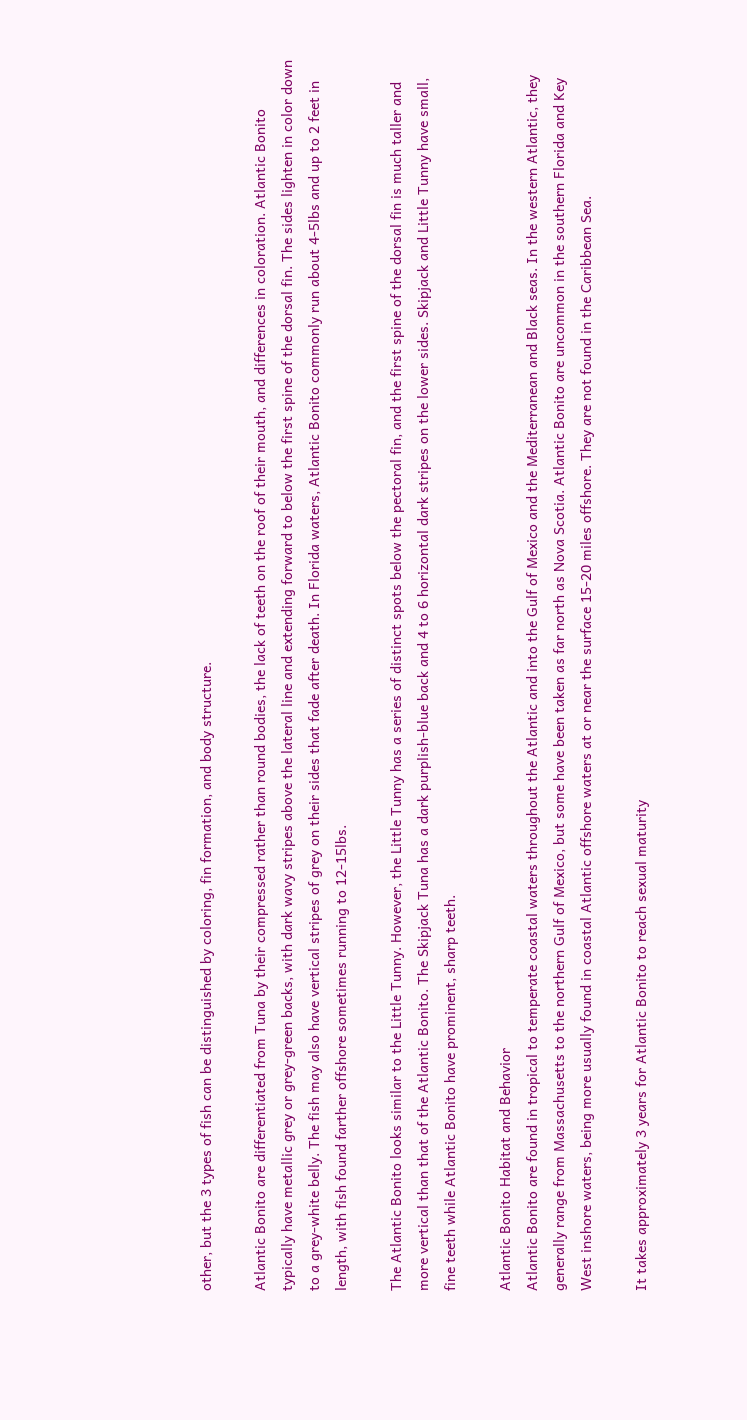other, but the 3 types of fish can be distinguished by coloring, fin formation, and body structure.

Atlantic Bonito are differentiated from Tuna by their compressed rather than round bodies, the lack of teeth on the roof of their mouth, and differences in coloration. Atlantic Bonito typically have metallic grey or grey-green backs, with dark wavy stripes above the lateral line and extending forward to below the first spine of the dorsal fin. The sides lighten in color down to a grey-white belly. The fish may also have vertical stripes of grey on their sides that fade after death. In Florida waters, Atlantic Bonito commonly run about 4-5lbs and up to 2 feet in length, with fish found farther offshore sometimes running to 12-15lbs.

The Atlantic Bonito looks similar to the Little Tunny. However, the Little Tunny has a series of distinct spots below the pectoral fin, and the first spine of the dorsal fin is much taller and more vertical than that of the Atlantic Bonito. The Skipjack Tuna has a dark purplish-blue back and 4 to 6 horizontal dark stripes on the lower sides. Skipjack and Little Tunny have small, fine teeth while Atlantic Bonito have prominent, sharp teeth.

Atlantic Bonito Habitat and Behavior
Atlantic Bonito are found in tropical to temperate coastal waters throughout the Atlantic and into the Gulf of Mexico and the Mediterranean and Black seas. In the western Atlantic, they generally range from Massachusetts to the northern Gulf of Mexico, but some have been taken as far north as Nova Scotia. Atlantic Bonito are uncommon in the southern Florida and Key West inshore waters, being more usually found in coastal Atlantic offshore waters at or near the surface 15-20 miles offshore. They are not found in the Caribbean Sea.

It takes approximately 3 years for Atlantic Bonito to reach sexual maturity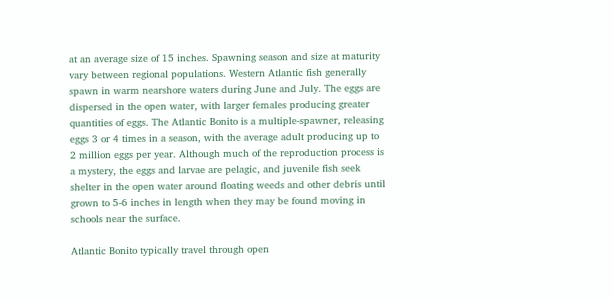at an average size of 15 inches. Spawning season and size at maturity vary between regional populations. Western Atlantic fish generally spawn in warm nearshore waters during June and July. The eggs are dispersed in the open water, with larger females producing greater quantities of eggs. The Atlantic Bonito is a multiple-spawner, releasing eggs 3 or 4 times in a season, with the average adult producing up to 2 million eggs per year. Although much of the reproduction process is a mystery, the eggs and larvae are pelagic, and juvenile fish seek shelter in the open water around floating weeds and other debris until grown to 5-6 inches in length when they may be found moving in schools near the surface.

Atlantic Bonito typically travel through open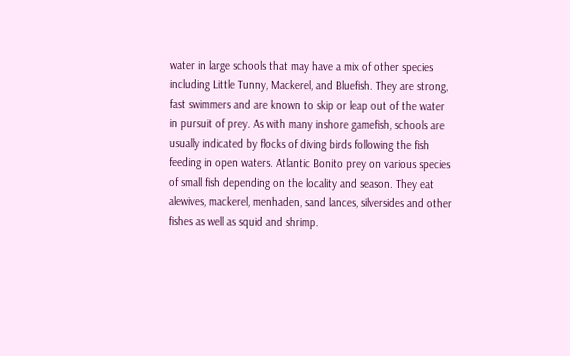water in large schools that may have a mix of other species including Little Tunny, Mackerel, and Bluefish. They are strong, fast swimmers and are known to skip or leap out of the water in pursuit of prey. As with many inshore gamefish, schools are usually indicated by flocks of diving birds following the fish feeding in open waters. Atlantic Bonito prey on various species of small fish depending on the locality and season. They eat alewives, mackerel, menhaden, sand lances, silversides and other fishes as well as squid and shrimp.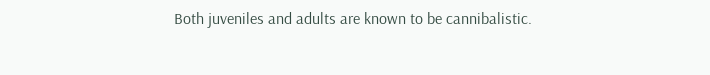Both juveniles and adults are known to be cannibalistic.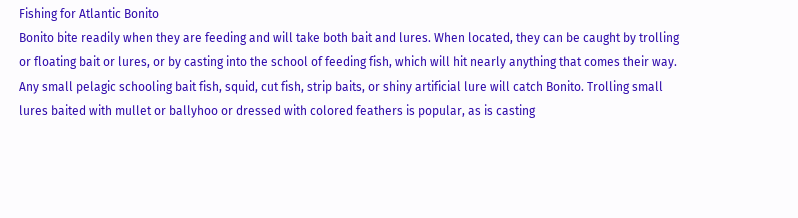Fishing for Atlantic Bonito
Bonito bite readily when they are feeding and will take both bait and lures. When located, they can be caught by trolling or floating bait or lures, or by casting into the school of feeding fish, which will hit nearly anything that comes their way. Any small pelagic schooling bait fish, squid, cut fish, strip baits, or shiny artificial lure will catch Bonito. Trolling small lures baited with mullet or ballyhoo or dressed with colored feathers is popular, as is casting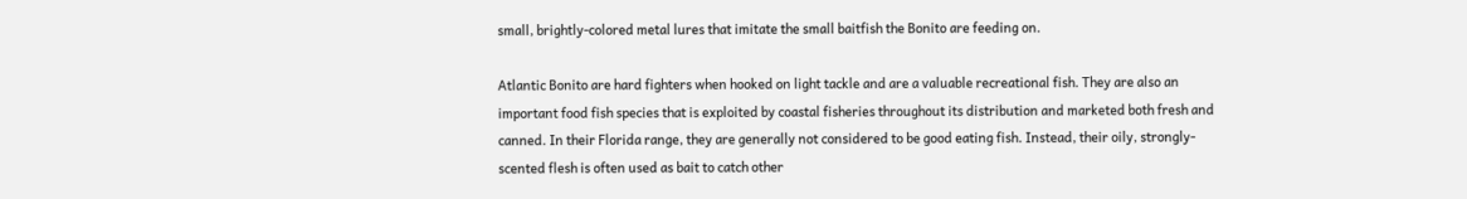small, brightly-colored metal lures that imitate the small baitfish the Bonito are feeding on.

Atlantic Bonito are hard fighters when hooked on light tackle and are a valuable recreational fish. They are also an important food fish species that is exploited by coastal fisheries throughout its distribution and marketed both fresh and canned. In their Florida range, they are generally not considered to be good eating fish. Instead, their oily, strongly-scented flesh is often used as bait to catch other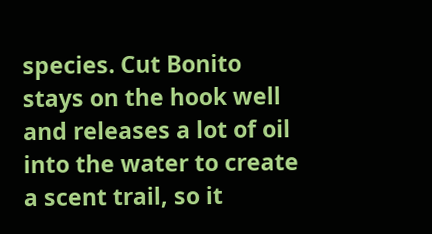species. Cut Bonito stays on the hook well and releases a lot of oil into the water to create a scent trail, so it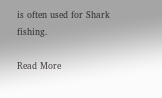is often used for Shark fishing.

Read More